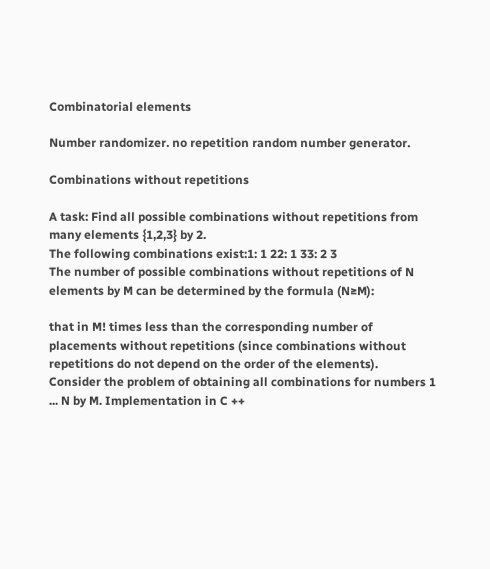Combinatorial elements

Number randomizer. no repetition random number generator.

Combinations without repetitions

A task: Find all possible combinations without repetitions from many elements {1,2,3} by 2.
The following combinations exist:1: 1 22: 1 33: 2 3
The number of possible combinations without repetitions of N elements by M can be determined by the formula (N≥M):

that in M! times less than the corresponding number of placements without repetitions (since combinations without repetitions do not depend on the order of the elements).
Consider the problem of obtaining all combinations for numbers 1 ... N by M. Implementation in C ++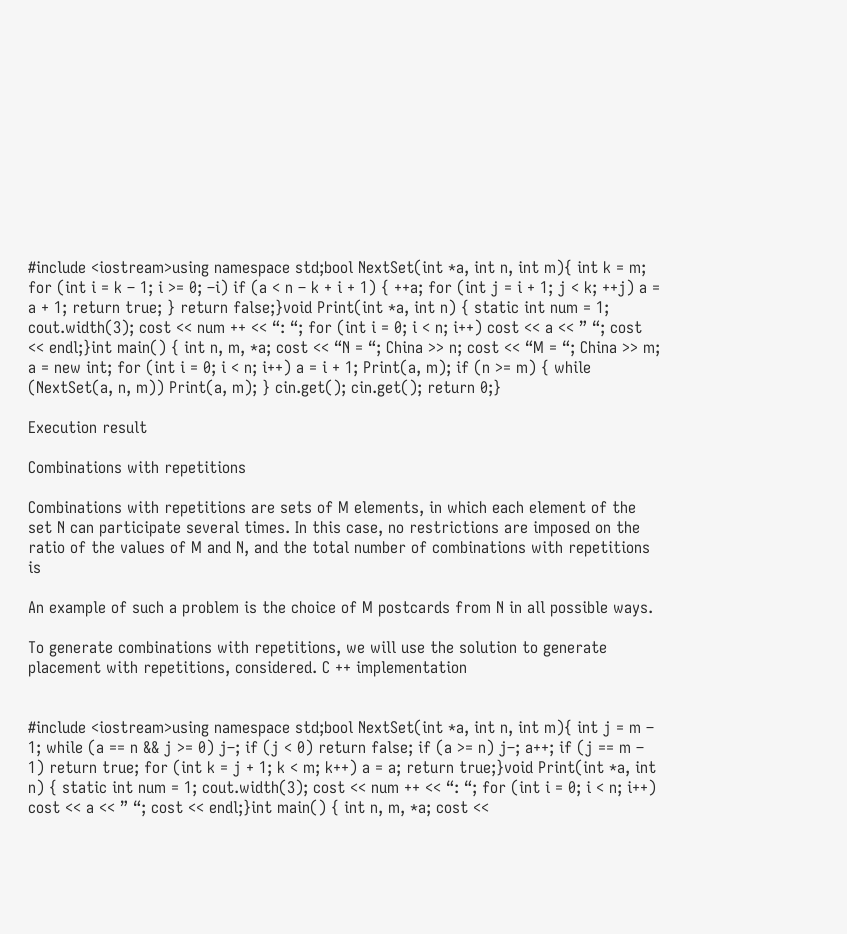#include <iostream>using namespace std;bool NextSet(int *a, int n, int m){ int k = m; for (int i = k – 1; i >= 0; –i) if (a < n – k + i + 1) { ++a; for (int j = i + 1; j < k; ++j) a = a + 1; return true; } return false;}void Print(int *a, int n) { static int num = 1; cout.width(3); cost << num ++ << “: “; for (int i = 0; i < n; i++) cost << a << ” “; cost << endl;}int main() { int n, m, *a; cost << “N = “; China >> n; cost << “M = “; China >> m; a = new int; for (int i = 0; i < n; i++) a = i + 1; Print(a, m); if (n >= m) { while (NextSet(a, n, m)) Print(a, m); } cin.get(); cin.get(); return 0;}

Execution result

Combinations with repetitions

Combinations with repetitions are sets of M elements, in which each element of the set N can participate several times. In this case, no restrictions are imposed on the ratio of the values of M and N, and the total number of combinations with repetitions is

An example of such a problem is the choice of M postcards from N in all possible ways.

To generate combinations with repetitions, we will use the solution to generate placement with repetitions, considered. C ++ implementation


#include <iostream>using namespace std;bool NextSet(int *a, int n, int m){ int j = m – 1; while (a == n && j >= 0) j–; if (j < 0) return false; if (a >= n) j–; a++; if (j == m – 1) return true; for (int k = j + 1; k < m; k++) a = a; return true;}void Print(int *a, int n) { static int num = 1; cout.width(3); cost << num ++ << “: “; for (int i = 0; i < n; i++) cost << a << ” “; cost << endl;}int main() { int n, m, *a; cost <<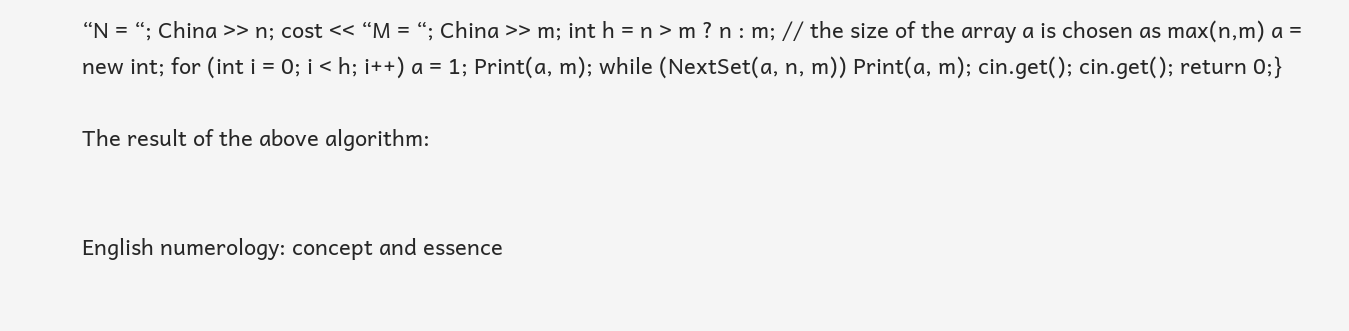“N = “; China >> n; cost << “M = “; China >> m; int h = n > m ? n : m; // the size of the array a is chosen as max(n,m) a = new int; for (int i = 0; i < h; i++) a = 1; Print(a, m); while (NextSet(a, n, m)) Print(a, m); cin.get(); cin.get(); return 0;}

The result of the above algorithm:


English numerology: concept and essence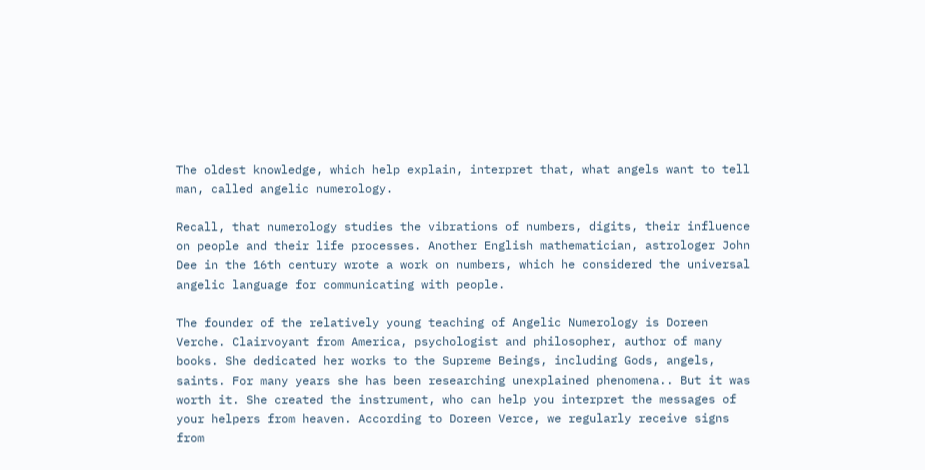The oldest knowledge, which help explain, interpret that, what angels want to tell man, called angelic numerology.

Recall, that numerology studies the vibrations of numbers, digits, their influence on people and their life processes. Another English mathematician, astrologer John Dee in the 16th century wrote a work on numbers, which he considered the universal angelic language for communicating with people.

The founder of the relatively young teaching of Angelic Numerology is Doreen Verche. Clairvoyant from America, psychologist and philosopher, author of many books. She dedicated her works to the Supreme Beings, including Gods, angels, saints. For many years she has been researching unexplained phenomena.. But it was worth it. She created the instrument, who can help you interpret the messages of your helpers from heaven. According to Doreen Verce, we regularly receive signs from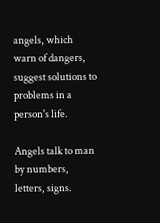angels, which warn of dangers, suggest solutions to problems in a person's life.

Angels talk to man by numbers, letters, signs.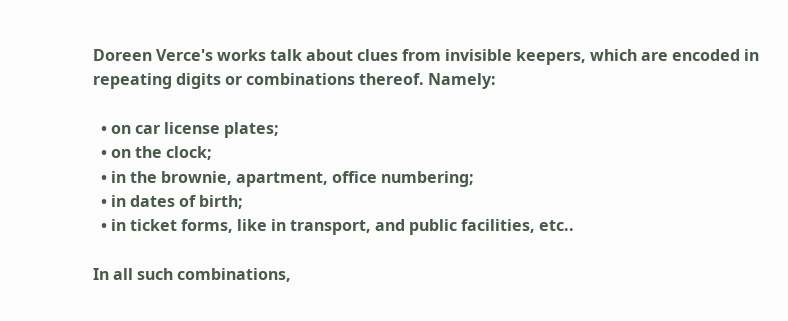Doreen Verce's works talk about clues from invisible keepers, which are encoded in repeating digits or combinations thereof. Namely:

  • on car license plates;
  • on the clock;
  • in the brownie, apartment, office numbering;
  • in dates of birth;
  • in ticket forms, like in transport, and public facilities, etc..

In all such combinations,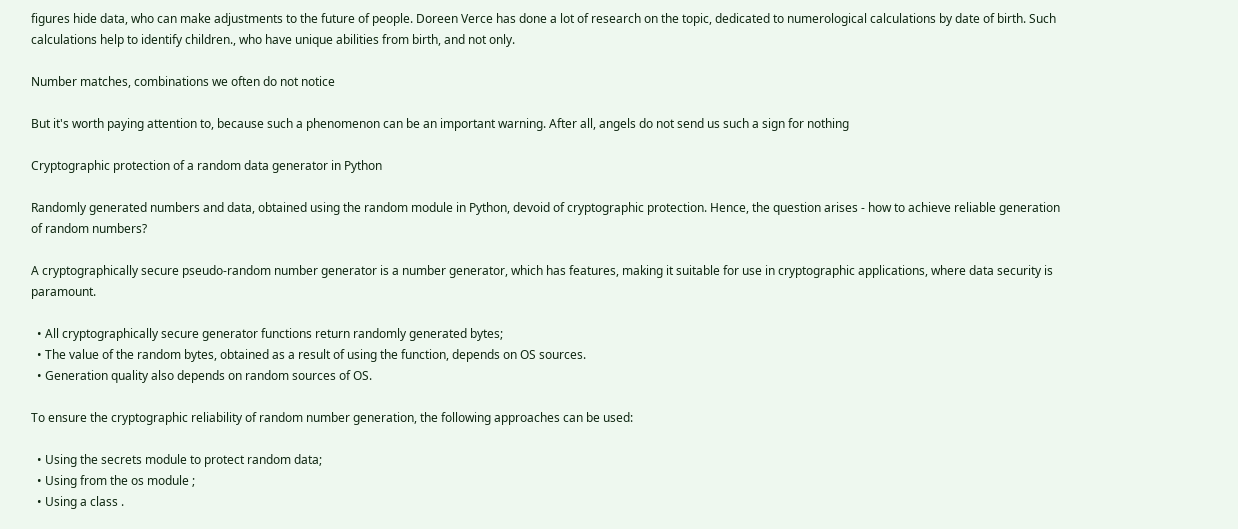figures hide data, who can make adjustments to the future of people. Doreen Verce has done a lot of research on the topic, dedicated to numerological calculations by date of birth. Such calculations help to identify children., who have unique abilities from birth, and not only.

Number matches, combinations we often do not notice

But it's worth paying attention to, because such a phenomenon can be an important warning. After all, angels do not send us such a sign for nothing

Cryptographic protection of a random data generator in Python

Randomly generated numbers and data, obtained using the random module in Python, devoid of cryptographic protection. Hence, the question arises - how to achieve reliable generation of random numbers?

A cryptographically secure pseudo-random number generator is a number generator, which has features, making it suitable for use in cryptographic applications, where data security is paramount.

  • All cryptographically secure generator functions return randomly generated bytes;
  • The value of the random bytes, obtained as a result of using the function, depends on OS sources.
  • Generation quality also depends on random sources of OS.

To ensure the cryptographic reliability of random number generation, the following approaches can be used:

  • Using the secrets module to protect random data;
  • Using from the os module ;
  • Using a class .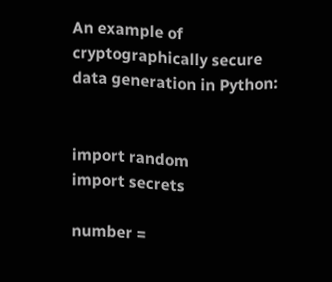An example of cryptographically secure data generation in Python:


import random
import secrets

number =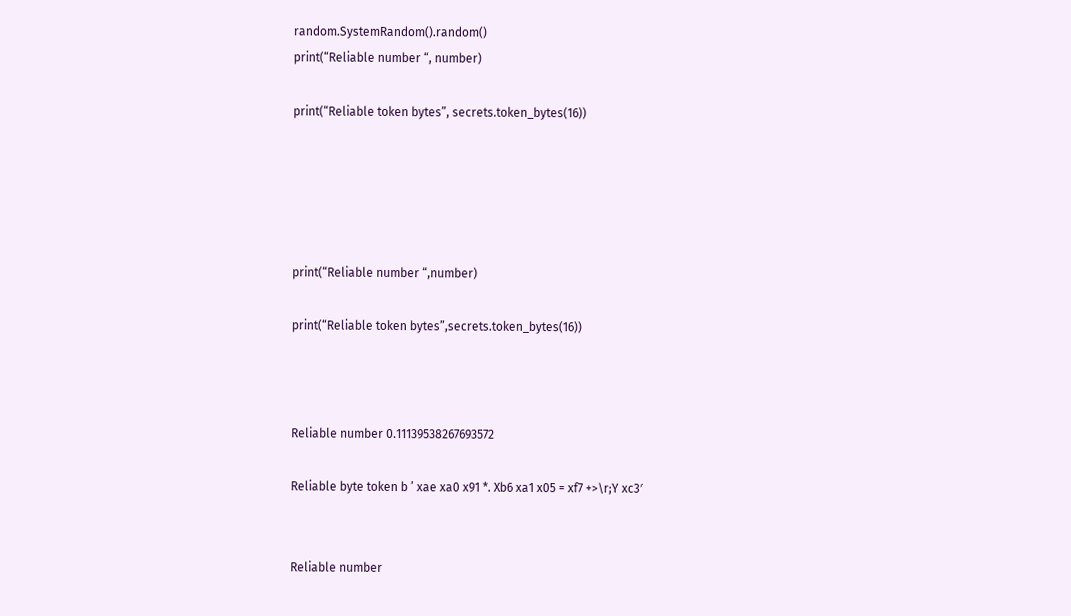random.SystemRandom().random()
print(“Reliable number “, number)

print(“Reliable token bytes”, secrets.token_bytes(16))





print(“Reliable number “,number)

print(“Reliable token bytes”,secrets.token_bytes(16))



Reliable number 0.11139538267693572

Reliable byte token b ’ xae xa0 x91 *. Xb6 xa1 x05 = xf7 +>\r;Y xc3′


Reliable number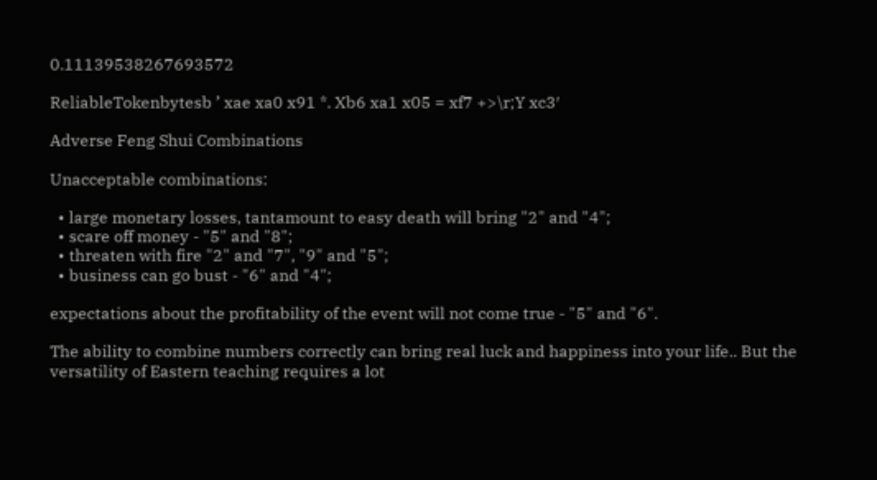0.11139538267693572

ReliableTokenbytesb ’ xae xa0 x91 *. Xb6 xa1 x05 = xf7 +>\r;Y xc3′

Adverse Feng Shui Combinations

Unacceptable combinations:

  • large monetary losses, tantamount to easy death will bring "2" and "4";
  • scare off money - "5" and "8";
  • threaten with fire "2" and "7", "9" and "5";
  • business can go bust - "6" and "4";

expectations about the profitability of the event will not come true - "5" and "6".

The ability to combine numbers correctly can bring real luck and happiness into your life.. But the versatility of Eastern teaching requires a lot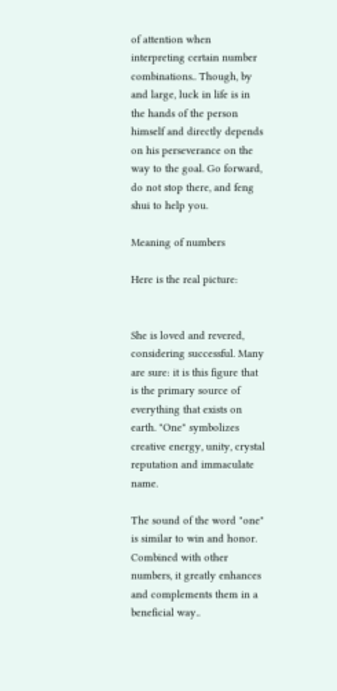of attention when interpreting certain number combinations.. Though, by and large, luck in life is in the hands of the person himself and directly depends on his perseverance on the way to the goal. Go forward, do not stop there, and feng shui to help you.

Meaning of numbers

Here is the real picture:


She is loved and revered, considering successful. Many are sure: it is this figure that is the primary source of everything that exists on earth. "One" symbolizes creative energy, unity, crystal reputation and immaculate name.

The sound of the word "one" is similar to win and honor. Combined with other numbers, it greatly enhances and complements them in a beneficial way..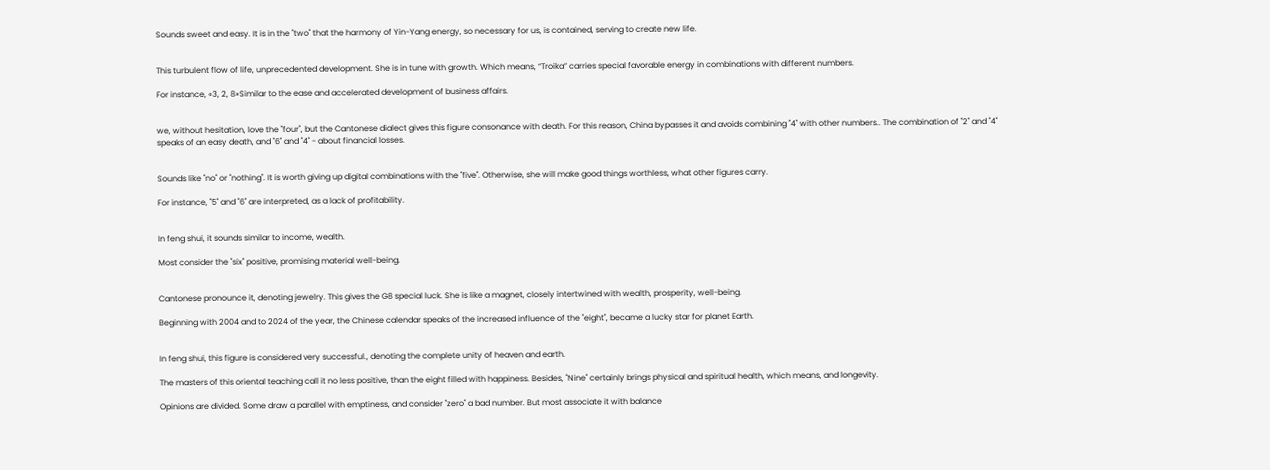Sounds sweet and easy. It is in the "two" that the harmony of Yin-Yang energy, so necessary for us, is contained, serving to create new life.


This turbulent flow of life, unprecedented development. She is in tune with growth. Which means, “Troika” carries special favorable energy in combinations with different numbers.

For instance, «3, 2, 8»Similar to the ease and accelerated development of business affairs.


we, without hesitation, love the "four", but the Cantonese dialect gives this figure consonance with death. For this reason, China bypasses it and avoids combining "4" with other numbers.. The combination of "2" and "4" speaks of an easy death, and "6" and "4" - about financial losses.


Sounds like "no" or "nothing". It is worth giving up digital combinations with the "five". Otherwise, she will make good things worthless, what other figures carry.

For instance, "5" and "6" are interpreted, as a lack of profitability.


In feng shui, it sounds similar to income, wealth.

Most consider the "six" positive, promising material well-being.


Cantonese pronounce it, denoting jewelry. This gives the G8 special luck. She is like a magnet, closely intertwined with wealth, prosperity, well-being.

Beginning with 2004 and to 2024 of the year, the Chinese calendar speaks of the increased influence of the "eight", became a lucky star for planet Earth.


In feng shui, this figure is considered very successful., denoting the complete unity of heaven and earth.

The masters of this oriental teaching call it no less positive, than the eight filled with happiness. Besides, "Nine" certainly brings physical and spiritual health, which means, and longevity.

Opinions are divided. Some draw a parallel with emptiness, and consider "zero" a bad number. But most associate it with balance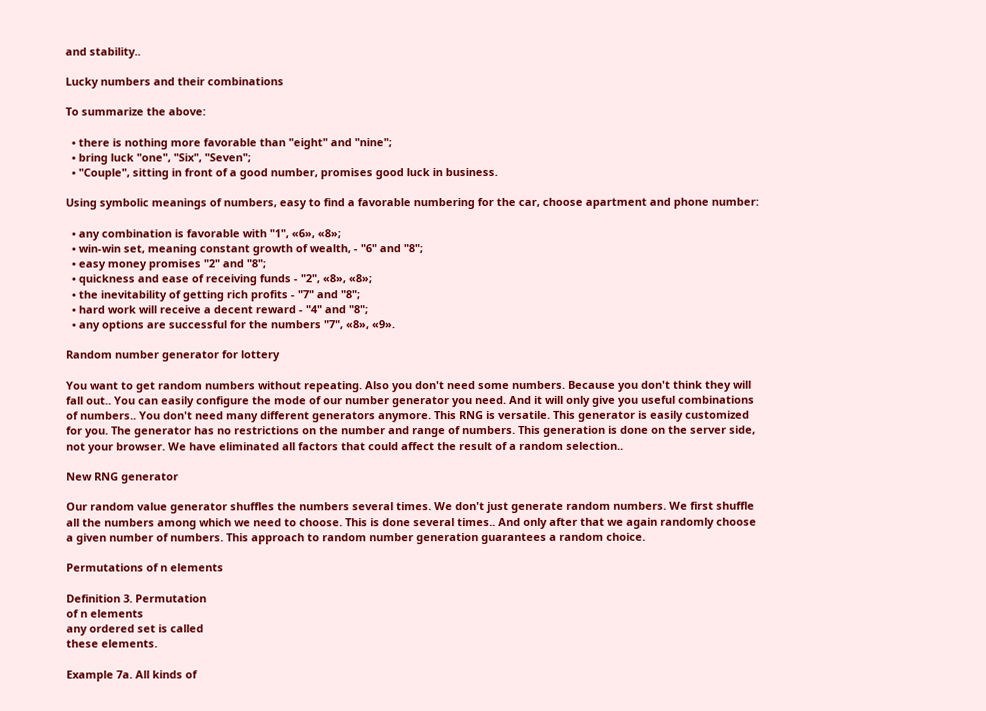and stability..

Lucky numbers and their combinations

To summarize the above:

  • there is nothing more favorable than "eight" and "nine";
  • bring luck "one", "Six", "Seven";
  • "Couple", sitting in front of a good number, promises good luck in business.

Using symbolic meanings of numbers, easy to find a favorable numbering for the car, choose apartment and phone number:

  • any combination is favorable with "1", «6», «8»;
  • win-win set, meaning constant growth of wealth, - "6" and "8";
  • easy money promises "2" and "8";
  • quickness and ease of receiving funds - "2", «8», «8»;
  • the inevitability of getting rich profits - "7" and "8";
  • hard work will receive a decent reward - "4" and "8";
  • any options are successful for the numbers "7", «8», «9».

Random number generator for lottery

You want to get random numbers without repeating. Also you don't need some numbers. Because you don't think they will fall out.. You can easily configure the mode of our number generator you need. And it will only give you useful combinations of numbers.. You don't need many different generators anymore. This RNG is versatile. This generator is easily customized for you. The generator has no restrictions on the number and range of numbers. This generation is done on the server side, not your browser. We have eliminated all factors that could affect the result of a random selection..

New RNG generator

Our random value generator shuffles the numbers several times. We don't just generate random numbers. We first shuffle all the numbers among which we need to choose. This is done several times.. And only after that we again randomly choose a given number of numbers. This approach to random number generation guarantees a random choice.

Permutations of n elements

Definition 3. Permutation
of n elements
any ordered set is called
these elements.

Example 7a. All kinds of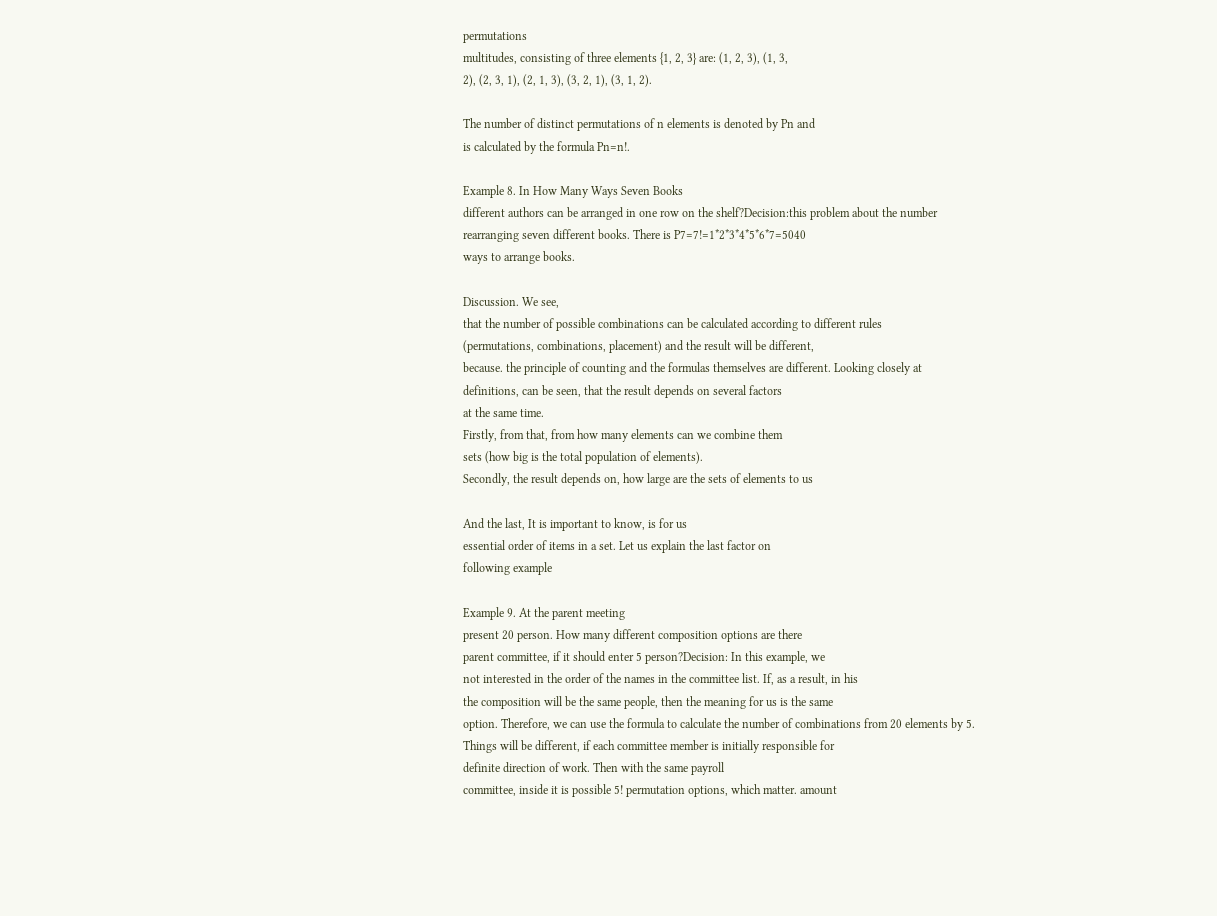permutations
multitudes, consisting of three elements {1, 2, 3} are: (1, 2, 3), (1, 3,
2), (2, 3, 1), (2, 1, 3), (3, 2, 1), (3, 1, 2).

The number of distinct permutations of n elements is denoted by Pn and
is calculated by the formula Pn=n!.

Example 8. In How Many Ways Seven Books
different authors can be arranged in one row on the shelf?Decision:this problem about the number
rearranging seven different books. There is P7=7!=1*2*3*4*5*6*7=5040
ways to arrange books.

Discussion. We see,
that the number of possible combinations can be calculated according to different rules
(permutations, combinations, placement) and the result will be different,
because. the principle of counting and the formulas themselves are different. Looking closely at
definitions, can be seen, that the result depends on several factors
at the same time.
Firstly, from that, from how many elements can we combine them
sets (how big is the total population of elements).
Secondly, the result depends on, how large are the sets of elements to us

And the last, It is important to know, is for us
essential order of items in a set. Let us explain the last factor on
following example

Example 9. At the parent meeting
present 20 person. How many different composition options are there
parent committee, if it should enter 5 person?Decision: In this example, we
not interested in the order of the names in the committee list. If, as a result, in his
the composition will be the same people, then the meaning for us is the same
option. Therefore, we can use the formula to calculate the number of combinations from 20 elements by 5.
Things will be different, if each committee member is initially responsible for
definite direction of work. Then with the same payroll
committee, inside it is possible 5! permutation options, which matter. amount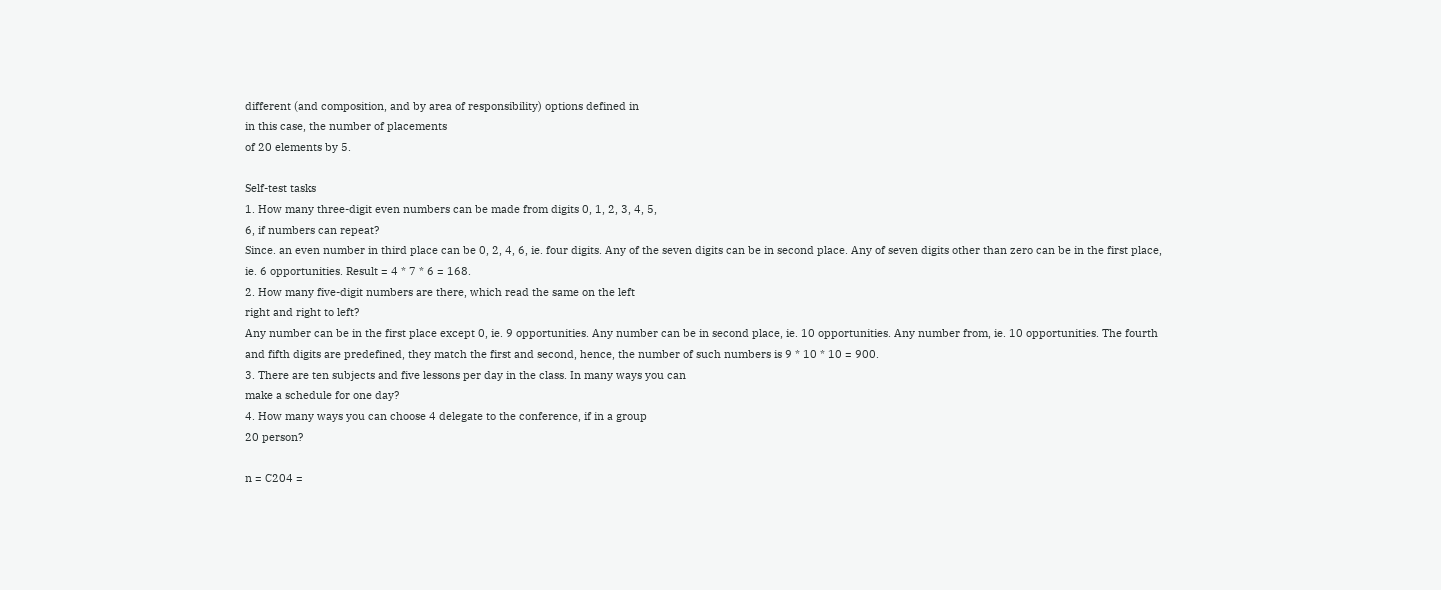different (and composition, and by area of responsibility) options defined in
in this case, the number of placements
of 20 elements by 5.

Self-test tasks
1. How many three-digit even numbers can be made from digits 0, 1, 2, 3, 4, 5,
6, if numbers can repeat?
Since. an even number in third place can be 0, 2, 4, 6, ie. four digits. Any of the seven digits can be in second place. Any of seven digits other than zero can be in the first place, ie. 6 opportunities. Result = 4 * 7 * 6 = 168.
2. How many five-digit numbers are there, which read the same on the left
right and right to left?
Any number can be in the first place except 0, ie. 9 opportunities. Any number can be in second place, ie. 10 opportunities. Any number from, ie. 10 opportunities. The fourth and fifth digits are predefined, they match the first and second, hence, the number of such numbers is 9 * 10 * 10 = 900.
3. There are ten subjects and five lessons per day in the class. In many ways you can
make a schedule for one day?
4. How many ways you can choose 4 delegate to the conference, if in a group
20 person?

n = C204 =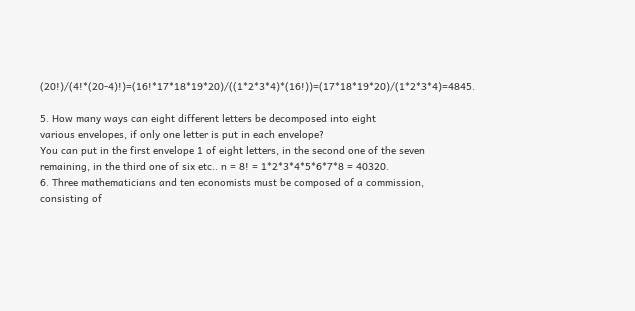(20!)/(4!*(20-4)!)=(16!*17*18*19*20)/((1*2*3*4)*(16!))=(17*18*19*20)/(1*2*3*4)=4845.

5. How many ways can eight different letters be decomposed into eight
various envelopes, if only one letter is put in each envelope?
You can put in the first envelope 1 of eight letters, in the second one of the seven remaining, in the third one of six etc.. n = 8! = 1*2*3*4*5*6*7*8 = 40320.
6. Three mathematicians and ten economists must be composed of a commission,
consisting of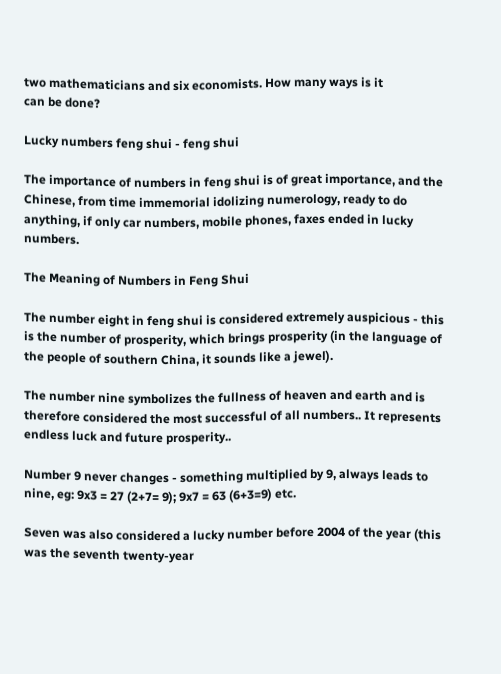two mathematicians and six economists. How many ways is it
can be done?

Lucky numbers feng shui - feng shui

The importance of numbers in feng shui is of great importance, and the Chinese, from time immemorial idolizing numerology, ready to do anything, if only car numbers, mobile phones, faxes ended in lucky numbers.

The Meaning of Numbers in Feng Shui

The number eight in feng shui is considered extremely auspicious - this is the number of prosperity, which brings prosperity (in the language of the people of southern China, it sounds like a jewel).

The number nine symbolizes the fullness of heaven and earth and is therefore considered the most successful of all numbers.. It represents endless luck and future prosperity..

Number 9 never changes - something multiplied by 9, always leads to nine, eg: 9x3 = 27 (2+7= 9); 9x7 = 63 (6+3=9) etc.

Seven was also considered a lucky number before 2004 of the year (this was the seventh twenty-year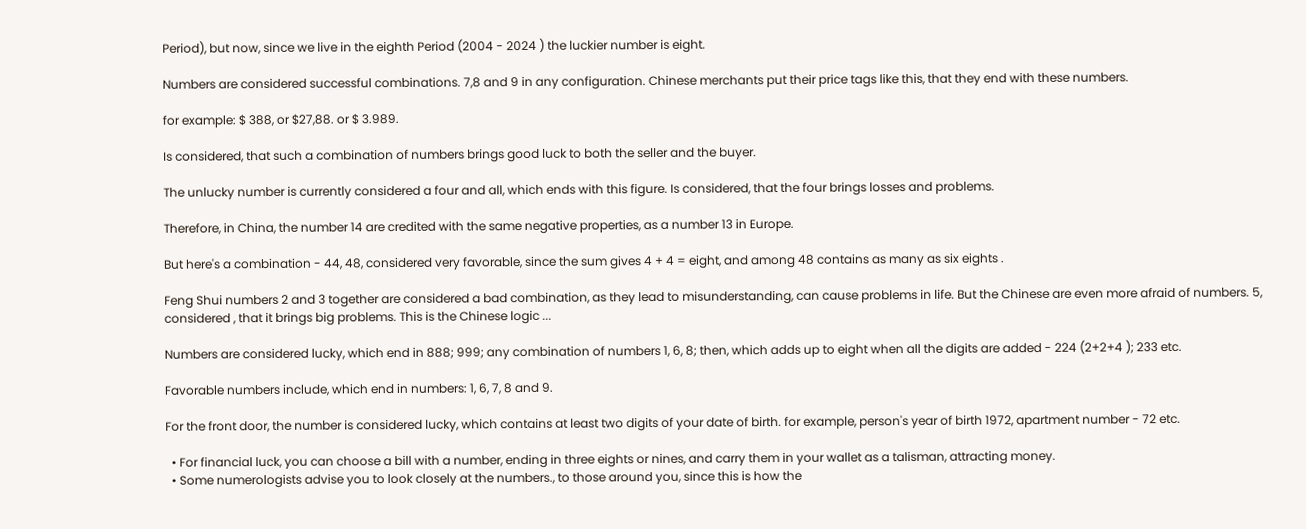Period), but now, since we live in the eighth Period (2004 - 2024 ) the luckier number is eight.

Numbers are considered successful combinations. 7,8 and 9 in any configuration. Chinese merchants put their price tags like this, that they end with these numbers.

for example: $ 388, or $27,88. or $ 3.989.

Is considered, that such a combination of numbers brings good luck to both the seller and the buyer.

The unlucky number is currently considered a four and all, which ends with this figure. Is considered, that the four brings losses and problems.

Therefore, in China, the number 14 are credited with the same negative properties, as a number 13 in Europe.

But here's a combination - 44, 48, considered very favorable, since the sum gives 4 + 4 = eight, and among 48 contains as many as six eights .

Feng Shui numbers 2 and 3 together are considered a bad combination, as they lead to misunderstanding, can cause problems in life. But the Chinese are even more afraid of numbers. 5, considered , that it brings big problems. This is the Chinese logic ...

Numbers are considered lucky, which end in 888; 999; any combination of numbers 1, 6, 8; then, which adds up to eight when all the digits are added - 224 (2+2+4 ); 233 etc.

Favorable numbers include, which end in numbers: 1, 6, 7, 8 and 9.

For the front door, the number is considered lucky, which contains at least two digits of your date of birth. for example, person's year of birth 1972, apartment number - 72 etc.

  • For financial luck, you can choose a bill with a number, ending in three eights or nines, and carry them in your wallet as a talisman, attracting money.
  • Some numerologists advise you to look closely at the numbers., to those around you, since this is how the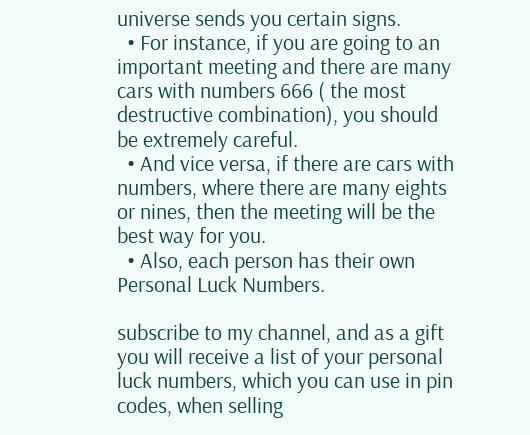universe sends you certain signs.
  • For instance, if you are going to an important meeting and there are many cars with numbers 666 ( the most destructive combination), you should be extremely careful.
  • And vice versa, if there are cars with numbers, where there are many eights or nines, then the meeting will be the best way for you.
  • Also, each person has their own Personal Luck Numbers.

subscribe to my channel, and as a gift you will receive a list of your personal luck numbers, which you can use in pin codes, when selling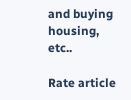and buying housing, etc..

Rate article